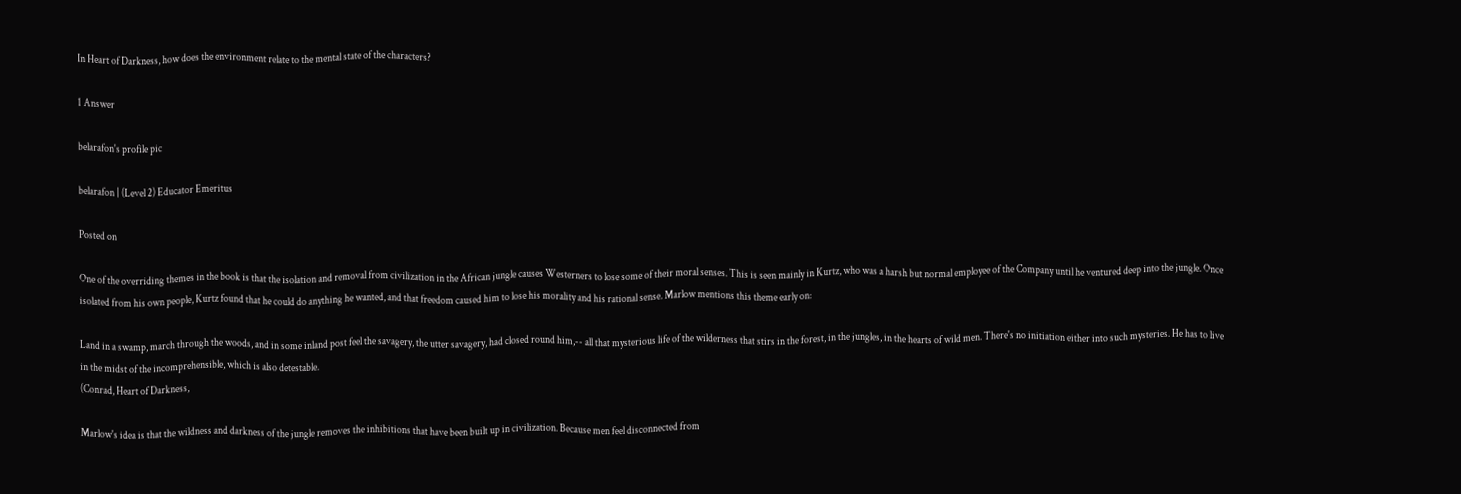In Heart of Darkness, how does the environment relate to the mental state of the characters?

1 Answer

belarafon's profile pic

belarafon | (Level 2) Educator Emeritus

Posted on

One of the overriding themes in the book is that the isolation and removal from civilization in the African jungle causes Westerners to lose some of their moral senses. This is seen mainly in Kurtz, who was a harsh but normal employee of the Company until he ventured deep into the jungle. Once isolated from his own people, Kurtz found that he could do anything he wanted, and that freedom caused him to lose his morality and his rational sense. Marlow mentions this theme early on:

Land in a swamp, march through the woods, and in some inland post feel the savagery, the utter savagery, had closed round him,-- all that mysterious life of the wilderness that stirs in the forest, in the jungles, in the hearts of wild men. There's no initiation either into such mysteries. He has to live in the midst of the incomprehensible, which is also detestable.
(Conrad, Heart of Darkness,

Marlow's idea is that the wildness and darkness of the jungle removes the inhibitions that have been built up in civilization. Because men feel disconnected from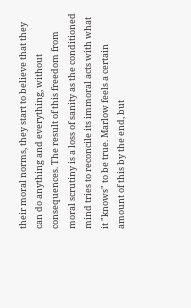their moral norms, they start to believe that they can do anything and everything, without consequences. The result of this freedom from moral scrutiny is a loss of sanity as the conditioned mind tries to reconcile its immoral acts with what it "knows" to be true. Marlow feels a certain amount of this by the end, but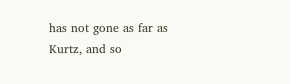has not gone as far as Kurtz, and so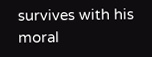survives with his moral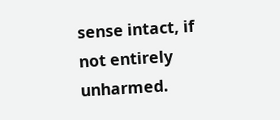sense intact, if not entirely unharmed.